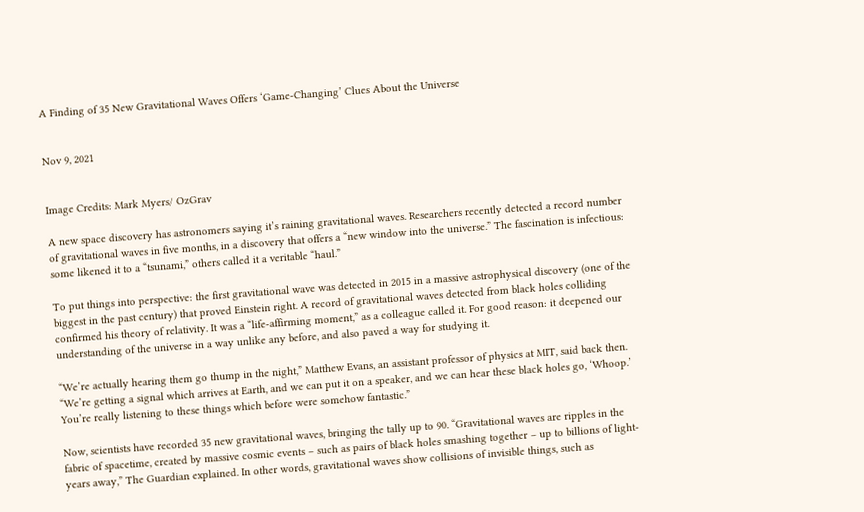A Finding of 35 New Gravitational Waves Offers ‘Game‑Changing’ Clues About the Universe


Nov 9, 2021


Image Credits: Mark Myers/ OzGrav

A new space discovery has astronomers saying it’s raining gravitational waves. Researchers recently detected a record number of gravitational waves in five months, in a discovery that offers a “new window into the universe.” The fascination is infectious: some likened it to a “tsunami,” others called it a veritable “haul.”

To put things into perspective: the first gravitational wave was detected in 2015 in a massive astrophysical discovery (one of the biggest in the past century) that proved Einstein right. A record of gravitational waves detected from black holes colliding confirmed his theory of relativity. It was a “life-affirming moment,” as a colleague called it. For good reason: it deepened our understanding of the universe in a way unlike any before, and also paved a way for studying it.

“We’re actually hearing them go thump in the night,” Matthew Evans, an assistant professor of physics at MIT, said back then. “We’re getting a signal which arrives at Earth, and we can put it on a speaker, and we can hear these black holes go, ‘Whoop.’ You’re really listening to these things which before were somehow fantastic.”

Now, scientists have recorded 35 new gravitational waves, bringing the tally up to 90. “Gravitational waves are ripples in the fabric of spacetime, created by massive cosmic events – such as pairs of black holes smashing together – up to billions of light-years away,” The Guardian explained. In other words, gravitational waves show collisions of invisible things, such as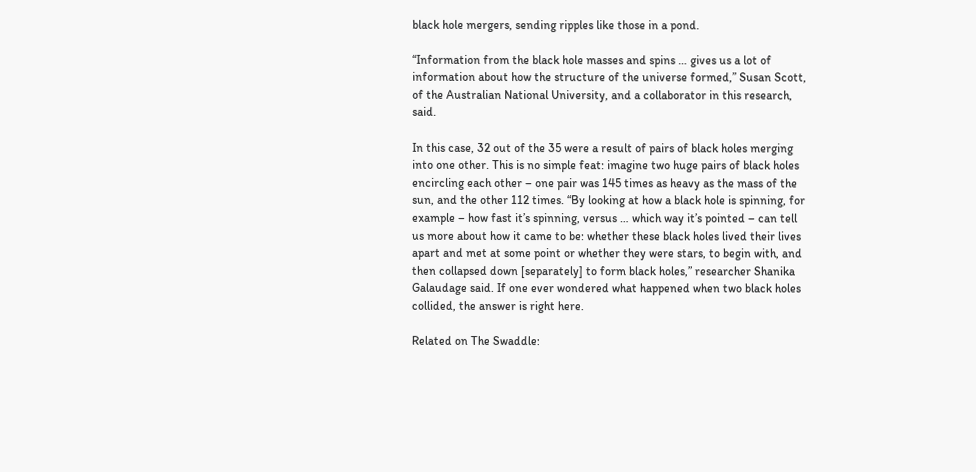black hole mergers, sending ripples like those in a pond.

“Information from the black hole masses and spins … gives us a lot of information about how the structure of the universe formed,” Susan Scott, of the Australian National University, and a collaborator in this research, said.

In this case, 32 out of the 35 were a result of pairs of black holes merging into one other. This is no simple feat: imagine two huge pairs of black holes encircling each other – one pair was 145 times as heavy as the mass of the sun, and the other 112 times. “By looking at how a black hole is spinning, for example – how fast it’s spinning, versus … which way it’s pointed – can tell us more about how it came to be: whether these black holes lived their lives apart and met at some point or whether they were stars, to begin with, and then collapsed down [separately] to form black holes,” researcher Shanika Galaudage said. If one ever wondered what happened when two black holes collided, the answer is right here.

Related on The Swaddle: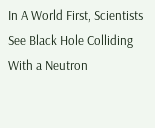In A World First, Scientists See Black Hole Colliding With a Neutron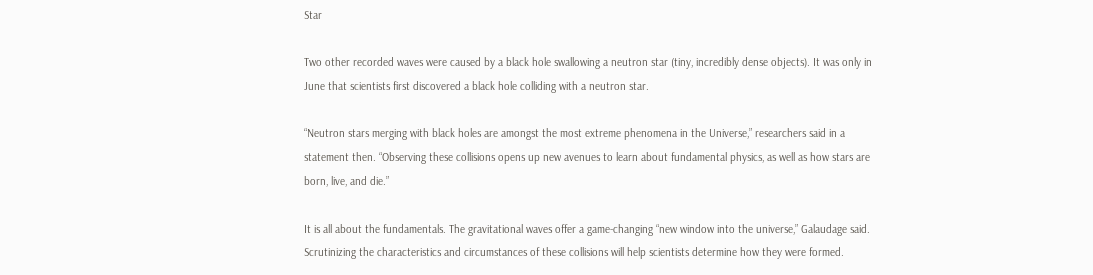Star

Two other recorded waves were caused by a black hole swallowing a neutron star (tiny, incredibly dense objects). It was only in June that scientists first discovered a black hole colliding with a neutron star.

“Neutron stars merging with black holes are amongst the most extreme phenomena in the Universe,” researchers said in a statement then. “Observing these collisions opens up new avenues to learn about fundamental physics, as well as how stars are born, live, and die.”

It is all about the fundamentals. The gravitational waves offer a game-changing “new window into the universe,” Galaudage said. Scrutinizing the characteristics and circumstances of these collisions will help scientists determine how they were formed.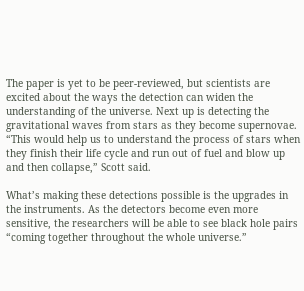The paper is yet to be peer-reviewed, but scientists are excited about the ways the detection can widen the understanding of the universe. Next up is detecting the gravitational waves from stars as they become supernovae. “This would help us to understand the process of stars when they finish their life cycle and run out of fuel and blow up and then collapse,” Scott said.

What’s making these detections possible is the upgrades in the instruments. As the detectors become even more sensitive, the researchers will be able to see black hole pairs “coming together throughout the whole universe.”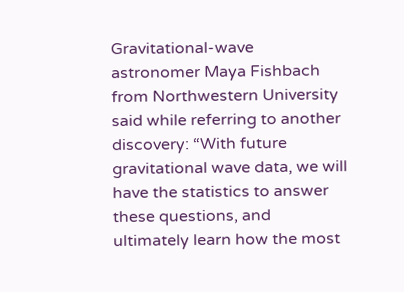Gravitational-wave astronomer Maya Fishbach from Northwestern University said while referring to another discovery: “With future gravitational wave data, we will have the statistics to answer these questions, and ultimately learn how the most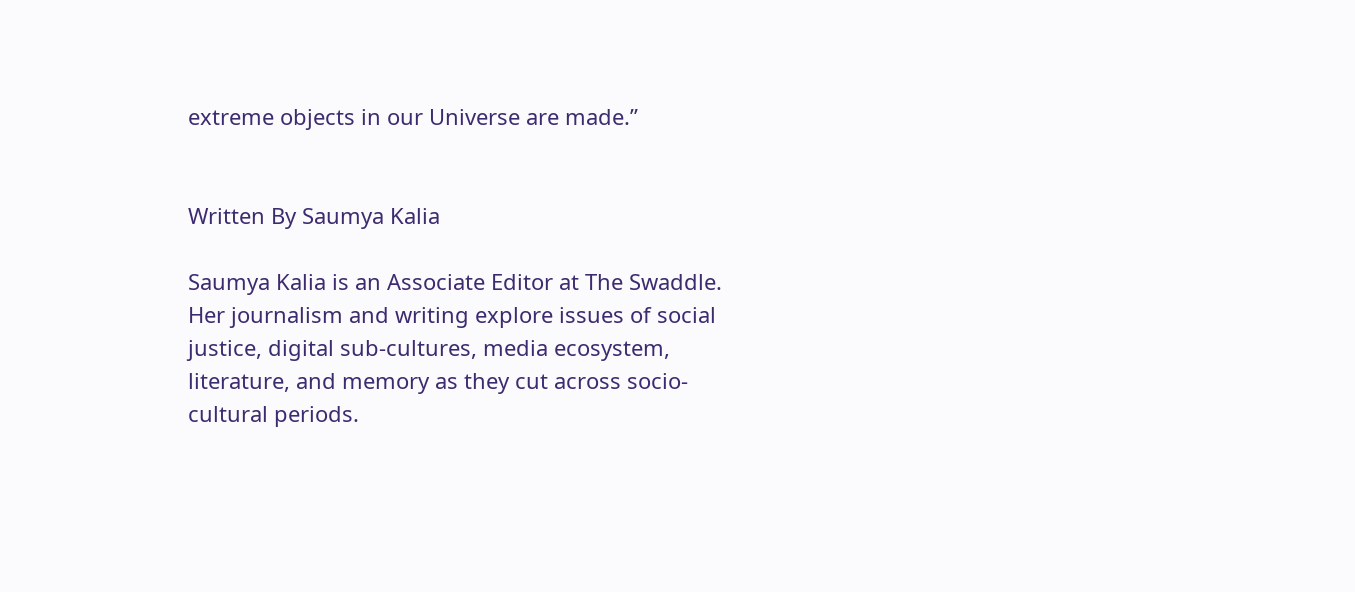extreme objects in our Universe are made.”


Written By Saumya Kalia

Saumya Kalia is an Associate Editor at The Swaddle. Her journalism and writing explore issues of social justice, digital sub-cultures, media ecosystem, literature, and memory as they cut across socio-cultural periods.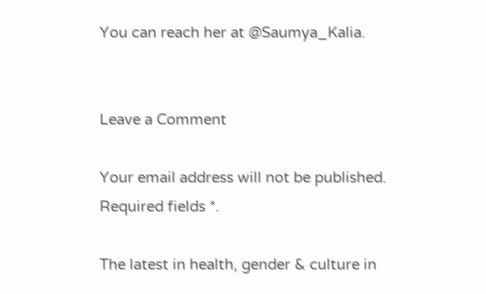You can reach her at @Saumya_Kalia.


Leave a Comment

Your email address will not be published. Required fields *.

The latest in health, gender & culture in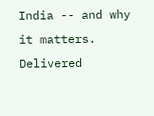India -- and why it matters. Delivered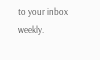to your inbox weekly.